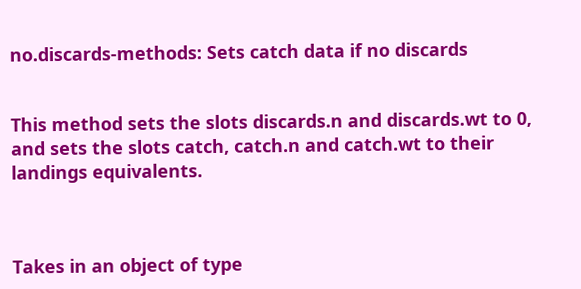no.discards-methods: Sets catch data if no discards


This method sets the slots discards.n and discards.wt to 0, and sets the slots catch, catch.n and catch.wt to their landings equivalents.



Takes in an object of type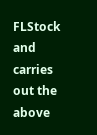FLStock and carries out the above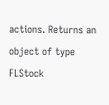actions. Returns an object of type FLStock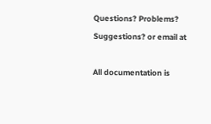Questions? Problems? Suggestions? or email at

All documentation is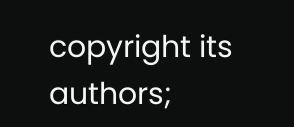copyright its authors;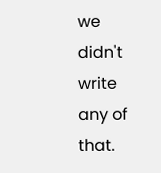we didn't write any of that.